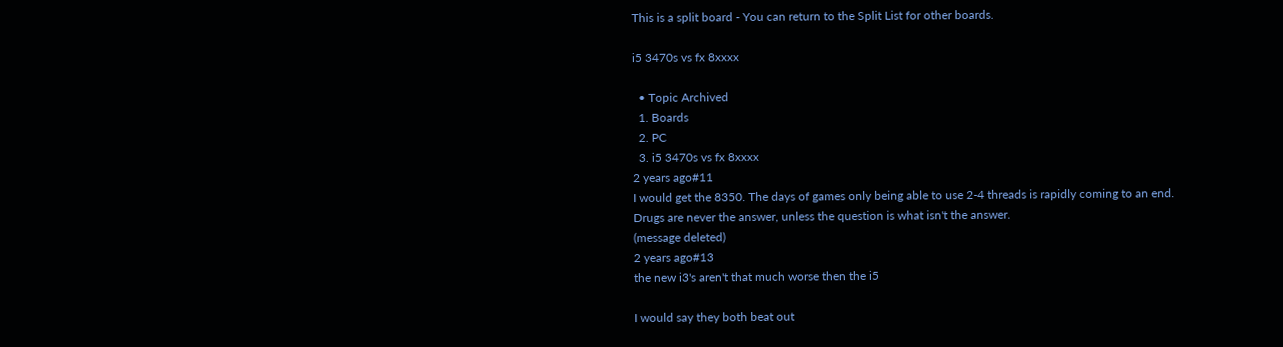This is a split board - You can return to the Split List for other boards.

i5 3470s vs fx 8xxxx

  • Topic Archived
  1. Boards
  2. PC
  3. i5 3470s vs fx 8xxxx
2 years ago#11
I would get the 8350. The days of games only being able to use 2-4 threads is rapidly coming to an end.
Drugs are never the answer, unless the question is what isn't the answer.
(message deleted)
2 years ago#13
the new i3's aren't that much worse then the i5

I would say they both beat out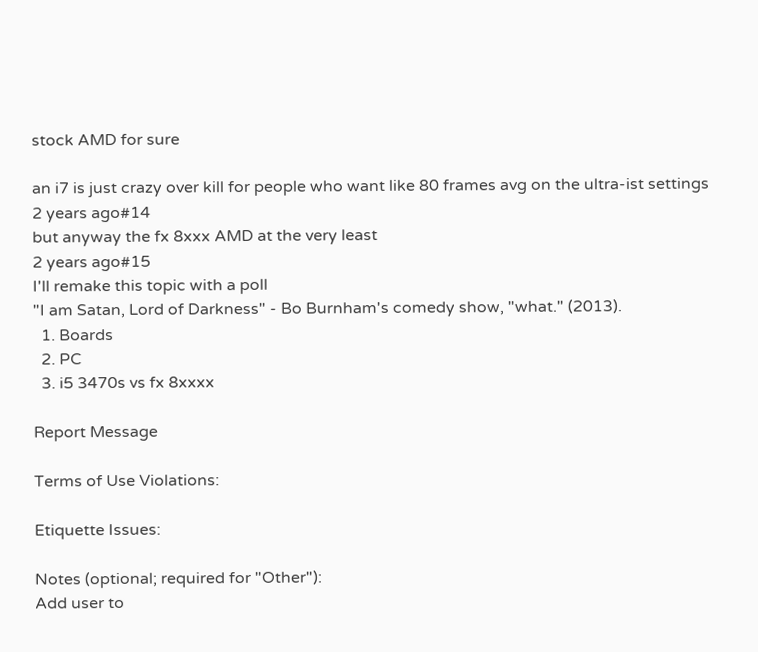stock AMD for sure

an i7 is just crazy over kill for people who want like 80 frames avg on the ultra-ist settings
2 years ago#14
but anyway the fx 8xxx AMD at the very least
2 years ago#15
I'll remake this topic with a poll
"I am Satan, Lord of Darkness" - Bo Burnham's comedy show, "what." (2013).
  1. Boards
  2. PC
  3. i5 3470s vs fx 8xxxx

Report Message

Terms of Use Violations:

Etiquette Issues:

Notes (optional; required for "Other"):
Add user to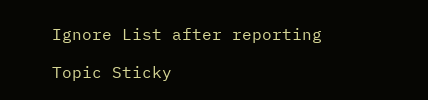Ignore List after reporting

Topic Sticky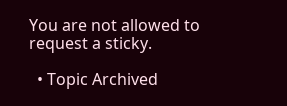You are not allowed to request a sticky.

  • Topic Archived